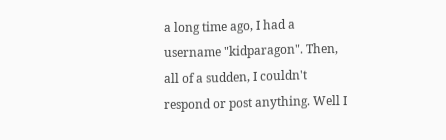a long time ago, I had a username "kidparagon". Then, all of a sudden, I couldn't respond or post anything. Well I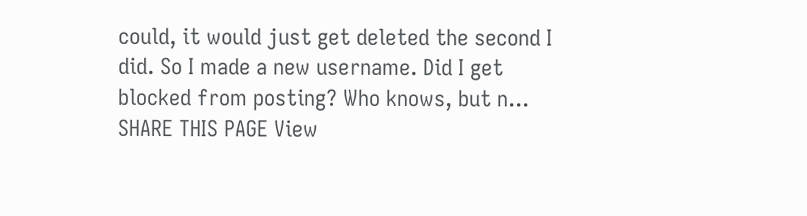could, it would just get deleted the second I did. So I made a new username. Did I get blocked from posting? Who knows, but n...
SHARE THIS PAGE View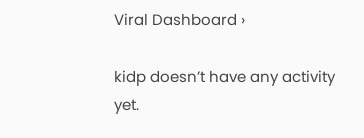Viral Dashboard ›

kidp doesn’t have any activity yet.